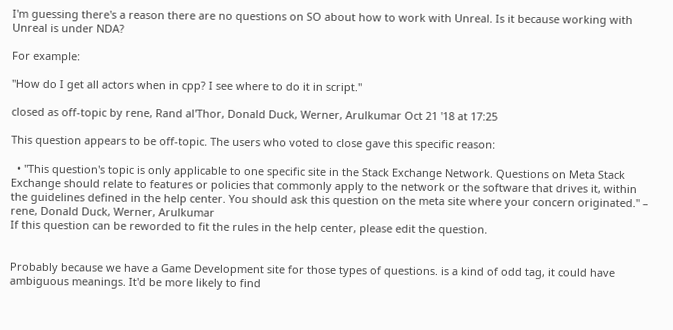I'm guessing there's a reason there are no questions on SO about how to work with Unreal. Is it because working with Unreal is under NDA?

For example:

"How do I get all actors when in cpp? I see where to do it in script."

closed as off-topic by rene, Rand al'Thor, Donald Duck, Werner, Arulkumar Oct 21 '18 at 17:25

This question appears to be off-topic. The users who voted to close gave this specific reason:

  • "This question's topic is only applicable to one specific site in the Stack Exchange Network. Questions on Meta Stack Exchange should relate to features or policies that commonly apply to the network or the software that drives it, within the guidelines defined in the help center. You should ask this question on the meta site where your concern originated." – rene, Donald Duck, Werner, Arulkumar
If this question can be reworded to fit the rules in the help center, please edit the question.


Probably because we have a Game Development site for those types of questions. is a kind of odd tag, it could have ambiguous meanings. It'd be more likely to find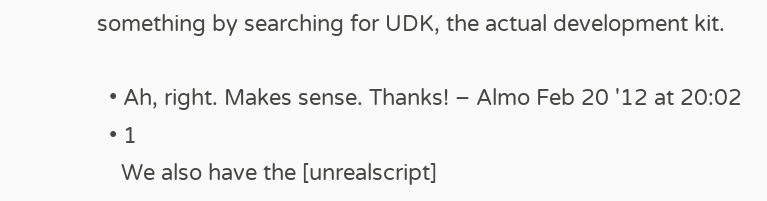something by searching for UDK, the actual development kit.

  • Ah, right. Makes sense. Thanks! – Almo Feb 20 '12 at 20:02
  • 1
    We also have the [unrealscript]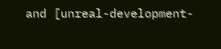and [unreal-development-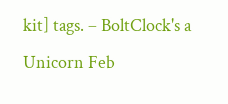kit] tags. – BoltClock's a Unicorn Feb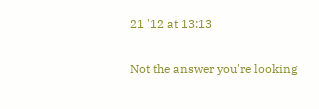21 '12 at 13:13

Not the answer you're looking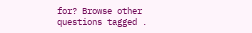for? Browse other questions tagged .